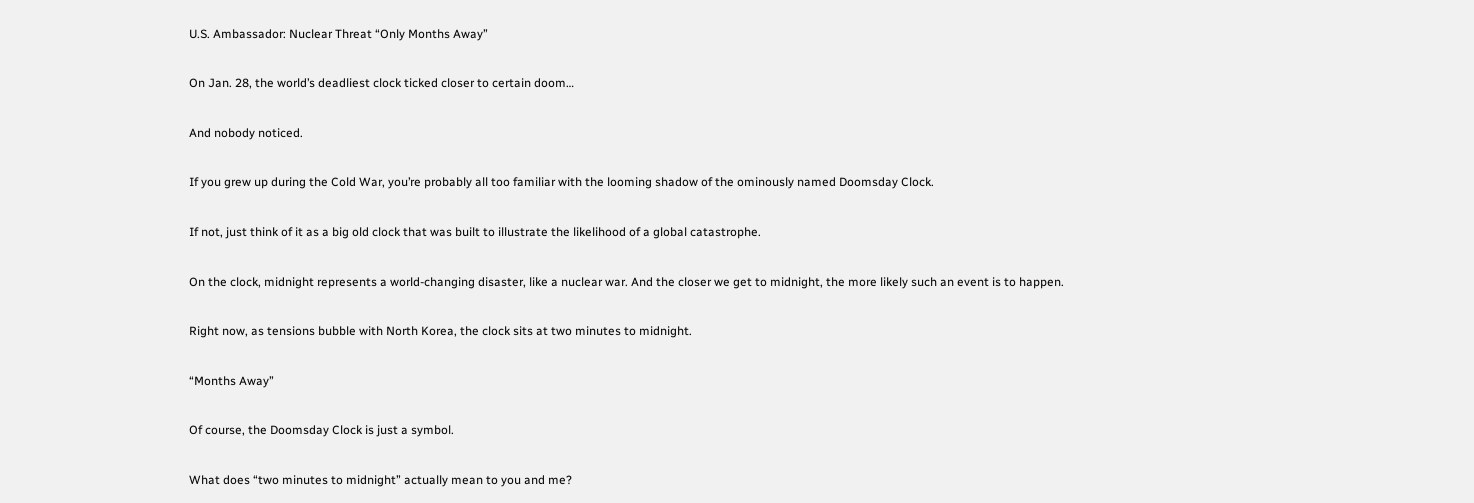U.S. Ambassador: Nuclear Threat “Only Months Away”

On Jan. 28, the world’s deadliest clock ticked closer to certain doom…

And nobody noticed.

If you grew up during the Cold War, you’re probably all too familiar with the looming shadow of the ominously named Doomsday Clock.

If not, just think of it as a big old clock that was built to illustrate the likelihood of a global catastrophe.

On the clock, midnight represents a world-changing disaster, like a nuclear war. And the closer we get to midnight, the more likely such an event is to happen.

Right now, as tensions bubble with North Korea, the clock sits at two minutes to midnight.

“Months Away”

Of course, the Doomsday Clock is just a symbol.

What does “two minutes to midnight” actually mean to you and me?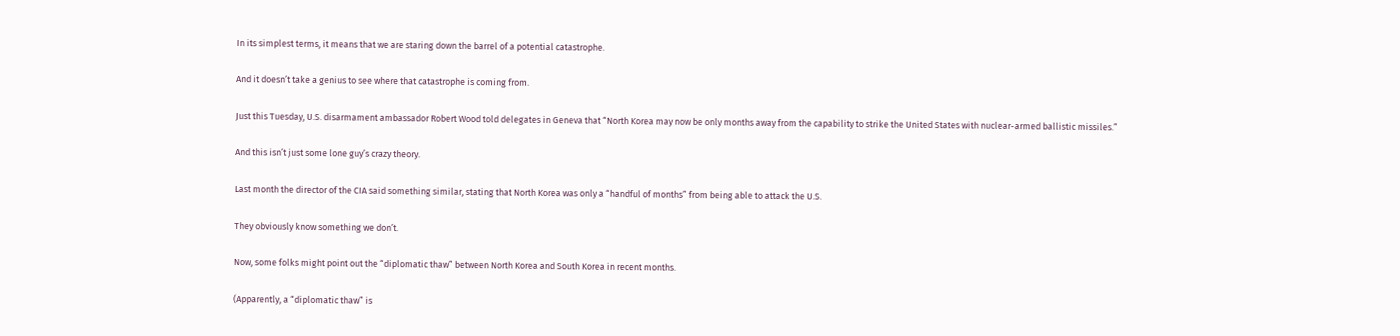In its simplest terms, it means that we are staring down the barrel of a potential catastrophe.

And it doesn’t take a genius to see where that catastrophe is coming from.

Just this Tuesday, U.S. disarmament ambassador Robert Wood told delegates in Geneva that “North Korea may now be only months away from the capability to strike the United States with nuclear-armed ballistic missiles.”

And this isn’t just some lone guy’s crazy theory.

Last month the director of the CIA said something similar, stating that North Korea was only a “handful of months” from being able to attack the U.S.

They obviously know something we don’t.

Now, some folks might point out the “diplomatic thaw” between North Korea and South Korea in recent months.

(Apparently, a “diplomatic thaw” is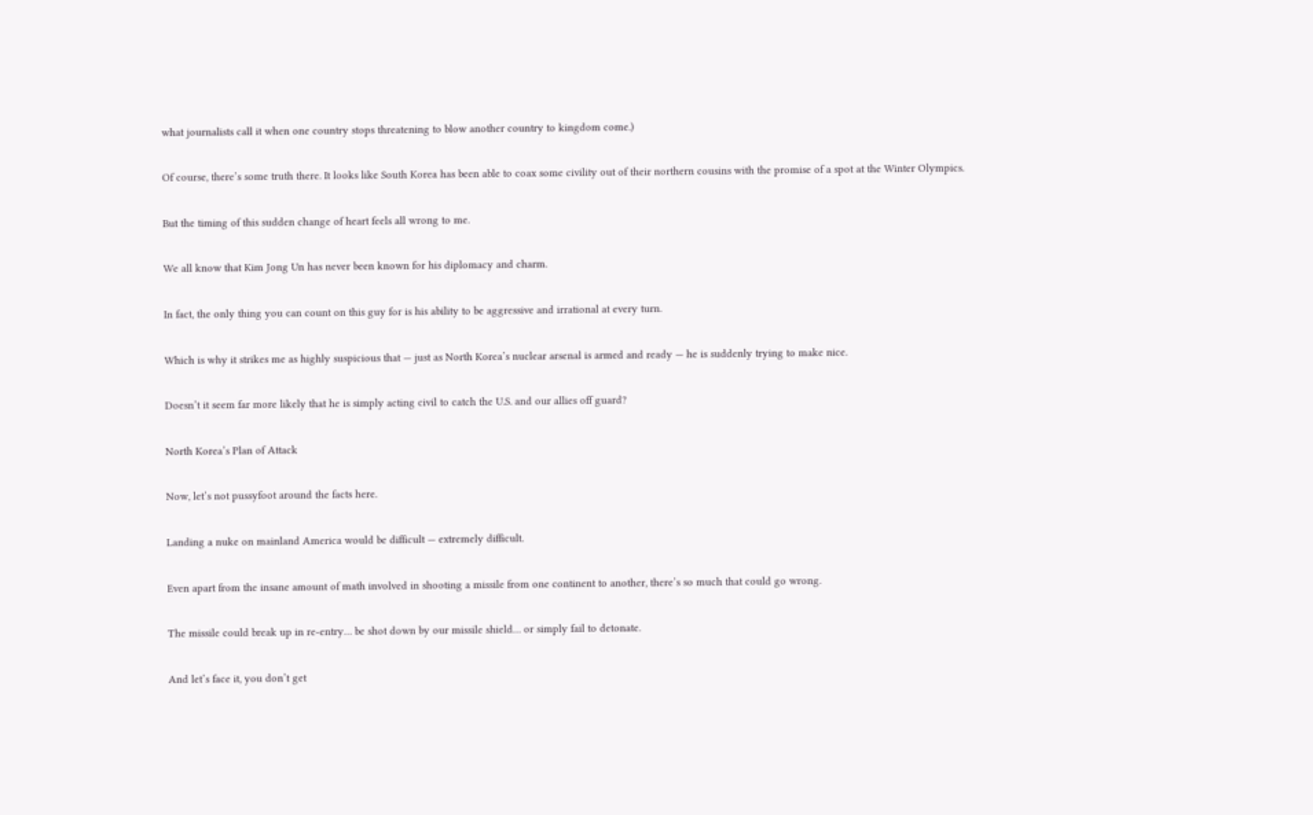what journalists call it when one country stops threatening to blow another country to kingdom come.)

Of course, there’s some truth there. It looks like South Korea has been able to coax some civility out of their northern cousins with the promise of a spot at the Winter Olympics.

But the timing of this sudden change of heart feels all wrong to me.

We all know that Kim Jong Un has never been known for his diplomacy and charm.

In fact, the only thing you can count on this guy for is his ability to be aggressive and irrational at every turn.

Which is why it strikes me as highly suspicious that — just as North Korea’s nuclear arsenal is armed and ready — he is suddenly trying to make nice.

Doesn’t it seem far more likely that he is simply acting civil to catch the U.S. and our allies off guard?

North Korea’s Plan of Attack

Now, let’s not pussyfoot around the facts here.

Landing a nuke on mainland America would be difficult — extremely difficult.

Even apart from the insane amount of math involved in shooting a missile from one continent to another, there’s so much that could go wrong.

The missile could break up in re-entry… be shot down by our missile shield… or simply fail to detonate.

And let’s face it, you don’t get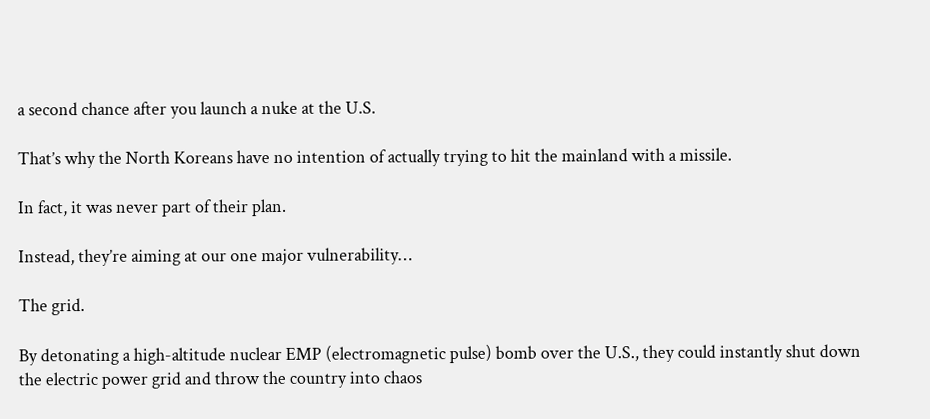a second chance after you launch a nuke at the U.S.

That’s why the North Koreans have no intention of actually trying to hit the mainland with a missile.

In fact, it was never part of their plan.

Instead, they’re aiming at our one major vulnerability…

The grid.

By detonating a high-altitude nuclear EMP (electromagnetic pulse) bomb over the U.S., they could instantly shut down the electric power grid and throw the country into chaos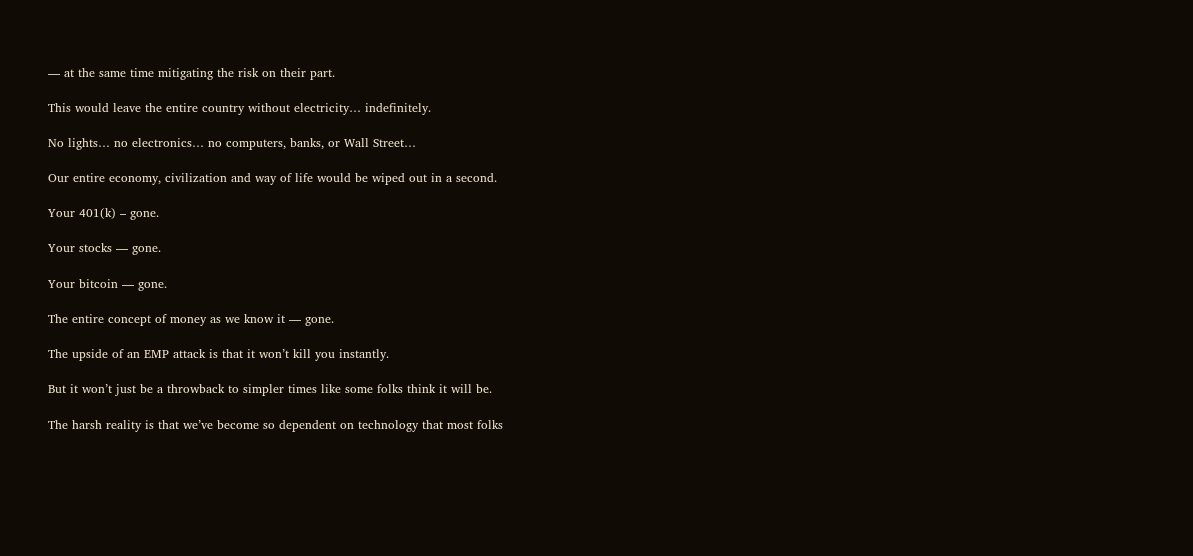— at the same time mitigating the risk on their part.

This would leave the entire country without electricity… indefinitely.

No lights… no electronics… no computers, banks, or Wall Street…

Our entire economy, civilization and way of life would be wiped out in a second.

Your 401(k) – gone.

Your stocks — gone.

Your bitcoin — gone.

The entire concept of money as we know it — gone.

The upside of an EMP attack is that it won’t kill you instantly.

But it won’t just be a throwback to simpler times like some folks think it will be.

The harsh reality is that we’ve become so dependent on technology that most folks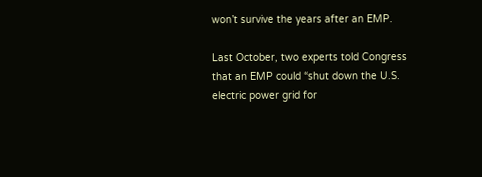won’t survive the years after an EMP.

Last October, two experts told Congress that an EMP could “shut down the U.S. electric power grid for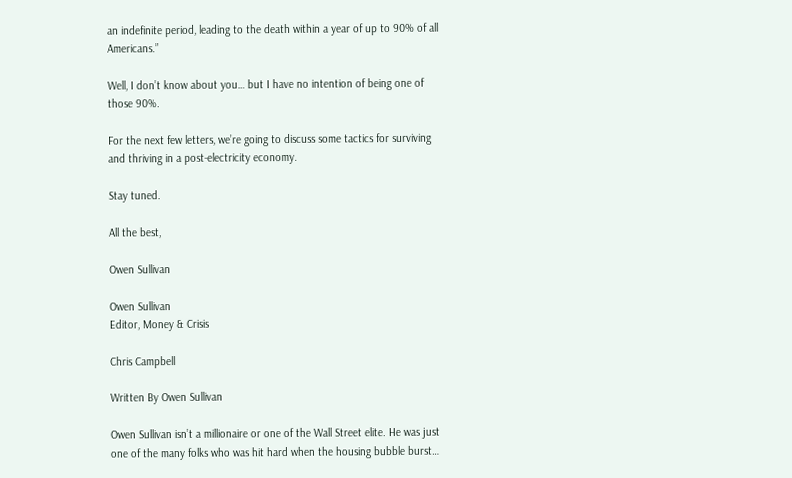an indefinite period, leading to the death within a year of up to 90% of all Americans.”

Well, I don’t know about you… but I have no intention of being one of those 90%.

For the next few letters, we’re going to discuss some tactics for surviving and thriving in a post-electricity economy.

Stay tuned.

All the best,

Owen Sullivan

Owen Sullivan
Editor, Money & Crisis

Chris Campbell

Written By Owen Sullivan

Owen Sullivan isn’t a millionaire or one of the Wall Street elite. He was just one of the many folks who was hit hard when the housing bubble burst…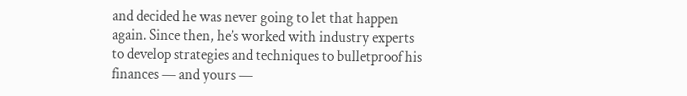and decided he was never going to let that happen again. Since then, he’s worked with industry experts to develop strategies and techniques to bulletproof his finances — and yours —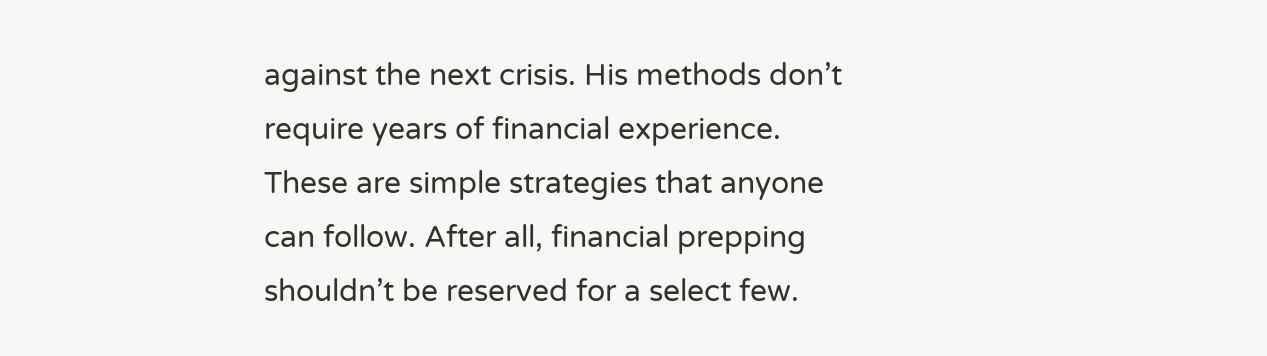against the next crisis. His methods don’t require years of financial experience. These are simple strategies that anyone can follow. After all, financial prepping shouldn’t be reserved for a select few.